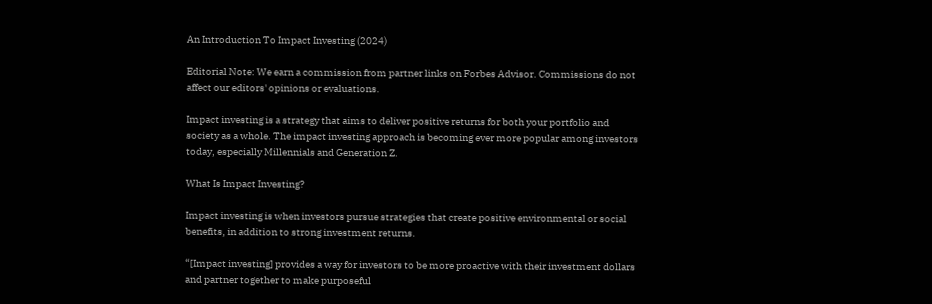An Introduction To Impact Investing (2024)

Editorial Note: We earn a commission from partner links on Forbes Advisor. Commissions do not affect our editors' opinions or evaluations.

Impact investing is a strategy that aims to deliver positive returns for both your portfolio and society as a whole. The impact investing approach is becoming ever more popular among investors today, especially Millennials and Generation Z.

What Is Impact Investing?

Impact investing is when investors pursue strategies that create positive environmental or social benefits, in addition to strong investment returns.

“[Impact investing] provides a way for investors to be more proactive with their investment dollars and partner together to make purposeful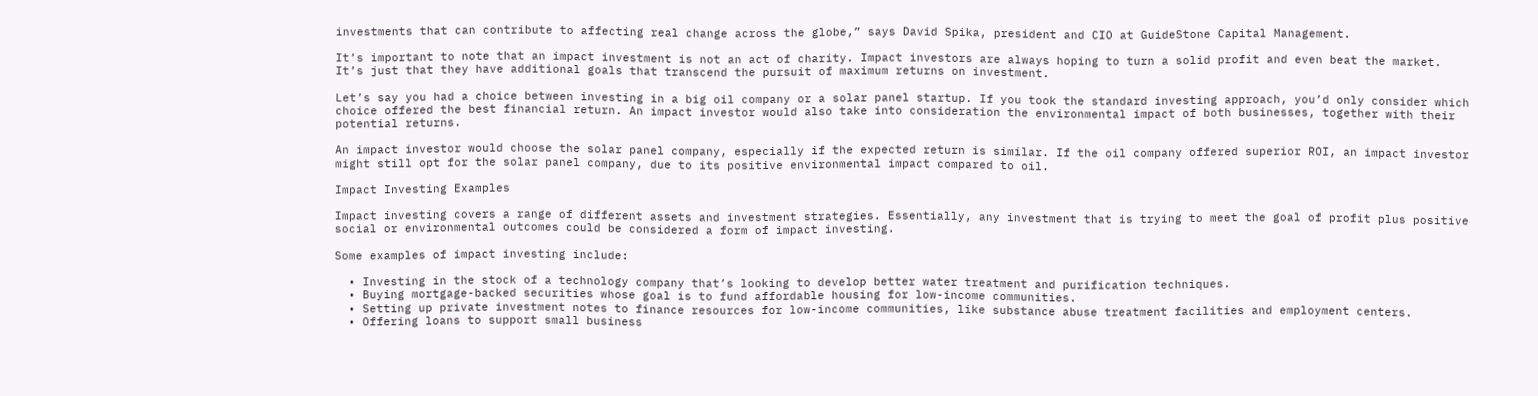investments that can contribute to affecting real change across the globe,” says David Spika, president and CIO at GuideStone Capital Management.

It’s important to note that an impact investment is not an act of charity. Impact investors are always hoping to turn a solid profit and even beat the market. It’s just that they have additional goals that transcend the pursuit of maximum returns on investment.

Let’s say you had a choice between investing in a big oil company or a solar panel startup. If you took the standard investing approach, you’d only consider which choice offered the best financial return. An impact investor would also take into consideration the environmental impact of both businesses, together with their potential returns.

An impact investor would choose the solar panel company, especially if the expected return is similar. If the oil company offered superior ROI, an impact investor might still opt for the solar panel company, due to its positive environmental impact compared to oil.

Impact Investing Examples

Impact investing covers a range of different assets and investment strategies. Essentially, any investment that is trying to meet the goal of profit plus positive social or environmental outcomes could be considered a form of impact investing.

Some examples of impact investing include:

  • Investing in the stock of a technology company that’s looking to develop better water treatment and purification techniques.
  • Buying mortgage-backed securities whose goal is to fund affordable housing for low-income communities.
  • Setting up private investment notes to finance resources for low-income communities, like substance abuse treatment facilities and employment centers.
  • Offering loans to support small business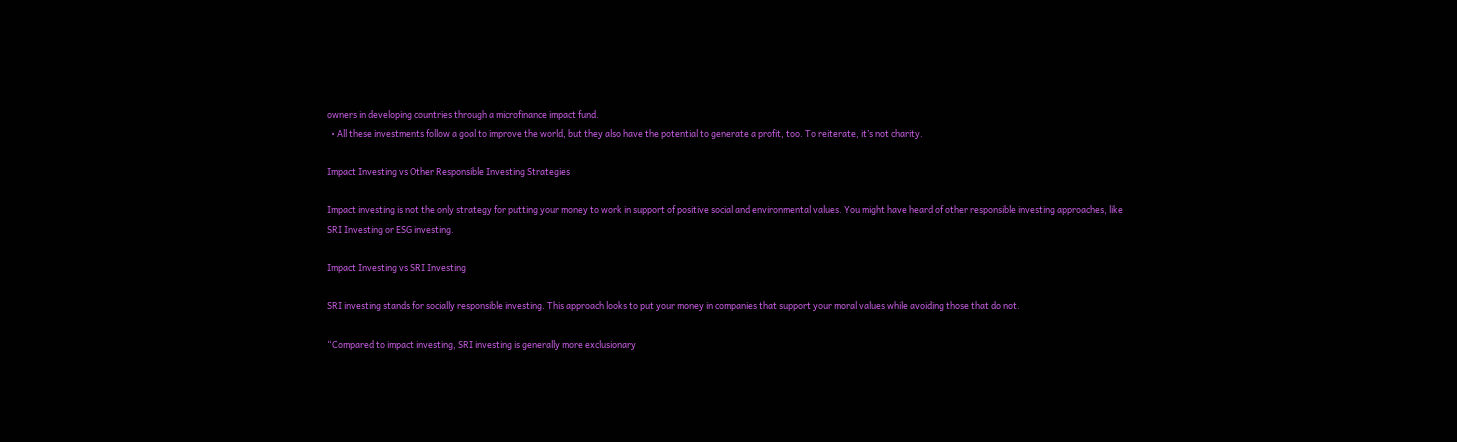owners in developing countries through a microfinance impact fund.
  • All these investments follow a goal to improve the world, but they also have the potential to generate a profit, too. To reiterate, it’s not charity.

Impact Investing vs Other Responsible Investing Strategies

Impact investing is not the only strategy for putting your money to work in support of positive social and environmental values. You might have heard of other responsible investing approaches, like SRI Investing or ESG investing.

Impact Investing vs SRI Investing

SRI investing stands for socially responsible investing. This approach looks to put your money in companies that support your moral values while avoiding those that do not.

“Compared to impact investing, SRI investing is generally more exclusionary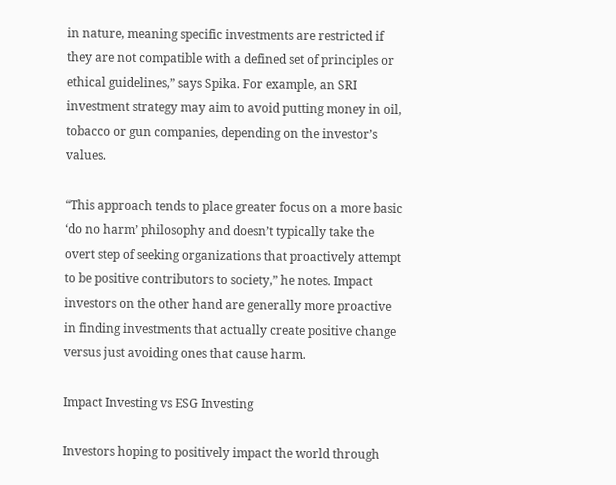in nature, meaning specific investments are restricted if they are not compatible with a defined set of principles or ethical guidelines,” says Spika. For example, an SRI investment strategy may aim to avoid putting money in oil, tobacco or gun companies, depending on the investor’s values.

“This approach tends to place greater focus on a more basic ‘do no harm’ philosophy and doesn’t typically take the overt step of seeking organizations that proactively attempt to be positive contributors to society,” he notes. Impact investors on the other hand are generally more proactive in finding investments that actually create positive change versus just avoiding ones that cause harm.

Impact Investing vs ESG Investing

Investors hoping to positively impact the world through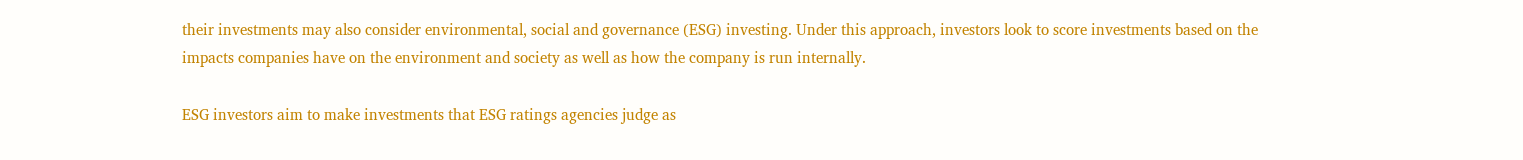their investments may also consider environmental, social and governance (ESG) investing. Under this approach, investors look to score investments based on the impacts companies have on the environment and society as well as how the company is run internally.

ESG investors aim to make investments that ESG ratings agencies judge as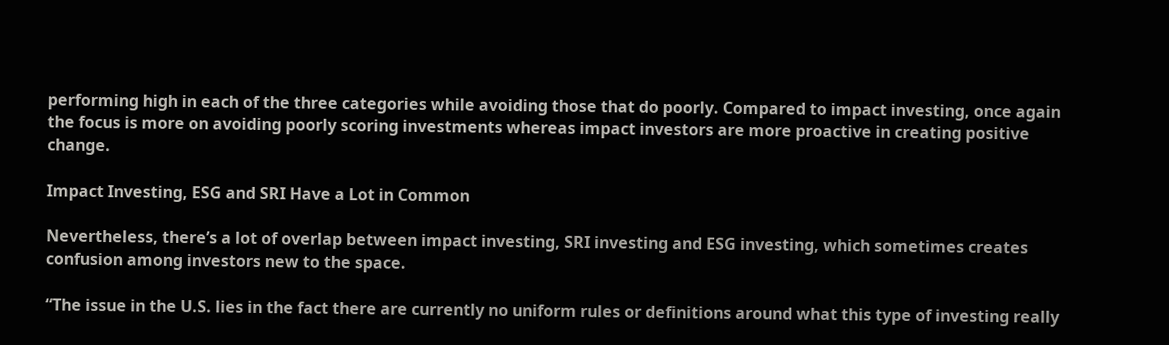performing high in each of the three categories while avoiding those that do poorly. Compared to impact investing, once again the focus is more on avoiding poorly scoring investments whereas impact investors are more proactive in creating positive change.

Impact Investing, ESG and SRI Have a Lot in Common

Nevertheless, there’s a lot of overlap between impact investing, SRI investing and ESG investing, which sometimes creates confusion among investors new to the space.

“The issue in the U.S. lies in the fact there are currently no uniform rules or definitions around what this type of investing really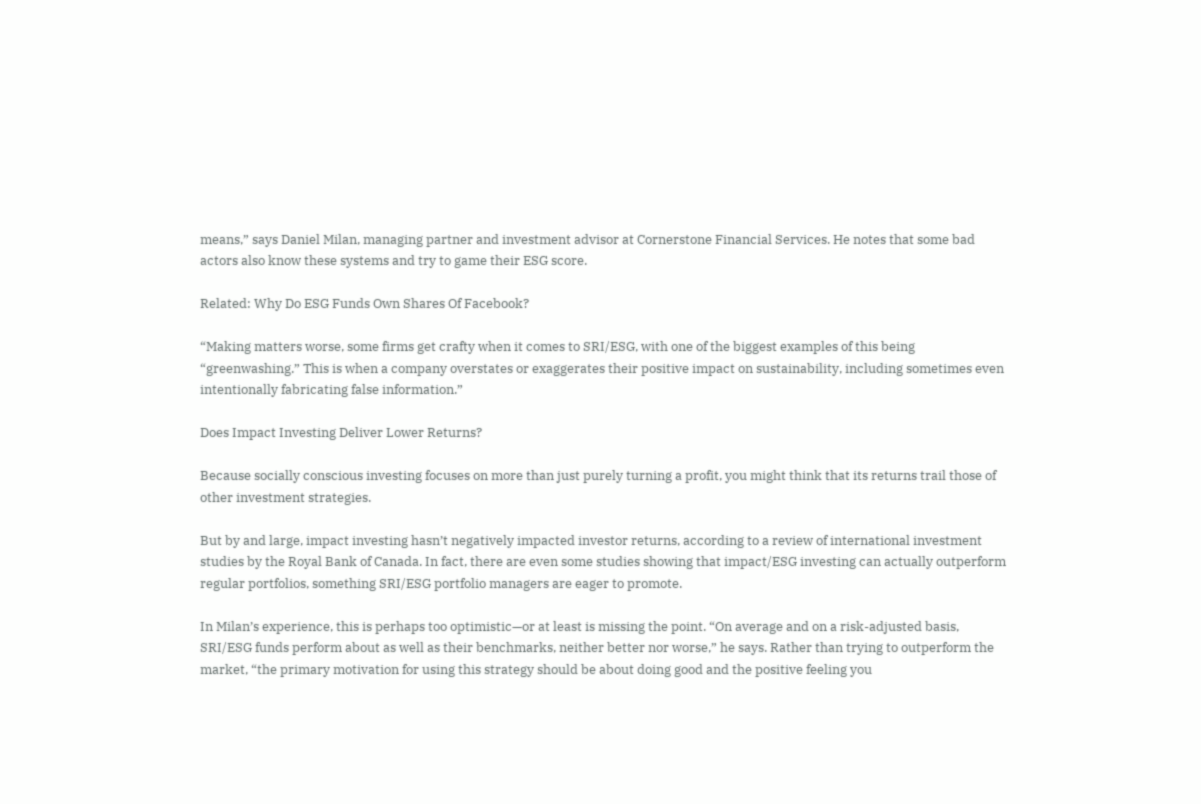means,” says Daniel Milan, managing partner and investment advisor at Cornerstone Financial Services. He notes that some bad actors also know these systems and try to game their ESG score.

Related: Why Do ESG Funds Own Shares Of Facebook?

“Making matters worse, some firms get crafty when it comes to SRI/ESG, with one of the biggest examples of this being “greenwashing.” This is when a company overstates or exaggerates their positive impact on sustainability, including sometimes even intentionally fabricating false information.”

Does Impact Investing Deliver Lower Returns?

Because socially conscious investing focuses on more than just purely turning a profit, you might think that its returns trail those of other investment strategies.

But by and large, impact investing hasn’t negatively impacted investor returns, according to a review of international investment studies by the Royal Bank of Canada. In fact, there are even some studies showing that impact/ESG investing can actually outperform regular portfolios, something SRI/ESG portfolio managers are eager to promote.

In Milan’s experience, this is perhaps too optimistic—or at least is missing the point. “On average and on a risk-adjusted basis, SRI/ESG funds perform about as well as their benchmarks, neither better nor worse,” he says. Rather than trying to outperform the market, “the primary motivation for using this strategy should be about doing good and the positive feeling you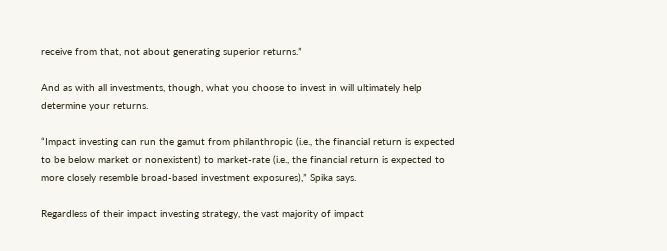receive from that, not about generating superior returns.”

And as with all investments, though, what you choose to invest in will ultimately help determine your returns.

“Impact investing can run the gamut from philanthropic (i.e., the financial return is expected to be below market or nonexistent) to market-rate (i.e., the financial return is expected to more closely resemble broad-based investment exposures),” Spika says.

Regardless of their impact investing strategy, the vast majority of impact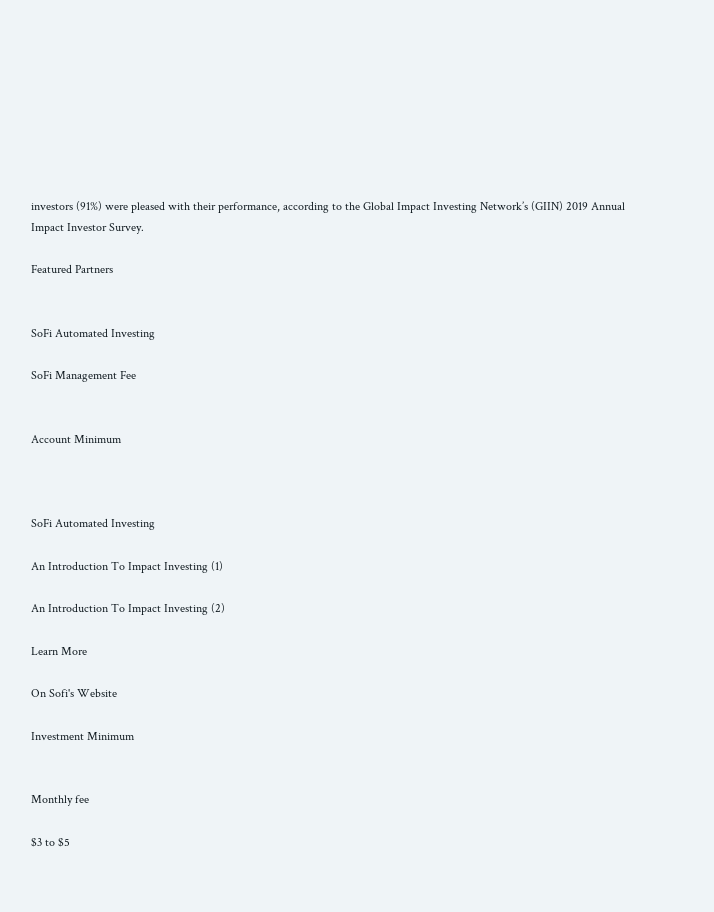investors (91%) were pleased with their performance, according to the Global Impact Investing Network’s (GIIN) 2019 Annual Impact Investor Survey.

Featured Partners


SoFi Automated Investing

SoFi Management Fee


Account Minimum



SoFi Automated Investing

An Introduction To Impact Investing (1)

An Introduction To Impact Investing (2)

Learn More

On Sofi's Website

Investment Minimum


Monthly fee

$3 to $5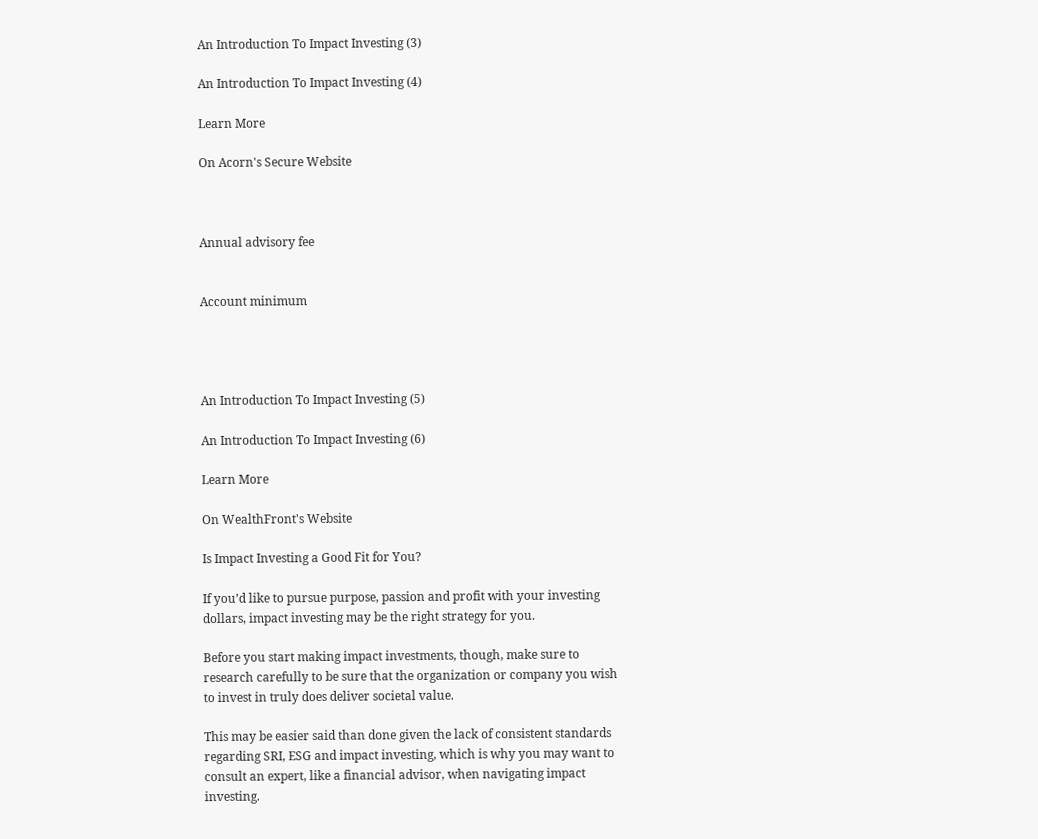An Introduction To Impact Investing (3)

An Introduction To Impact Investing (4)

Learn More

On Acorn's Secure Website



Annual advisory fee


Account minimum




An Introduction To Impact Investing (5)

An Introduction To Impact Investing (6)

Learn More

On WealthFront's Website

Is Impact Investing a Good Fit for You?

If you’d like to pursue purpose, passion and profit with your investing dollars, impact investing may be the right strategy for you.

Before you start making impact investments, though, make sure to research carefully to be sure that the organization or company you wish to invest in truly does deliver societal value.

This may be easier said than done given the lack of consistent standards regarding SRI, ESG and impact investing, which is why you may want to consult an expert, like a financial advisor, when navigating impact investing.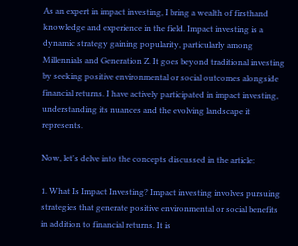As an expert in impact investing, I bring a wealth of firsthand knowledge and experience in the field. Impact investing is a dynamic strategy gaining popularity, particularly among Millennials and Generation Z. It goes beyond traditional investing by seeking positive environmental or social outcomes alongside financial returns. I have actively participated in impact investing, understanding its nuances and the evolving landscape it represents.

Now, let's delve into the concepts discussed in the article:

1. What Is Impact Investing? Impact investing involves pursuing strategies that generate positive environmental or social benefits in addition to financial returns. It is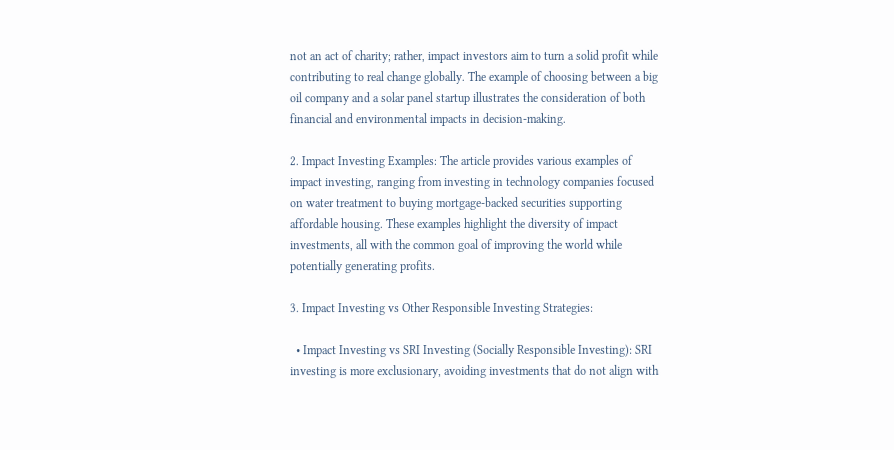not an act of charity; rather, impact investors aim to turn a solid profit while contributing to real change globally. The example of choosing between a big oil company and a solar panel startup illustrates the consideration of both financial and environmental impacts in decision-making.

2. Impact Investing Examples: The article provides various examples of impact investing, ranging from investing in technology companies focused on water treatment to buying mortgage-backed securities supporting affordable housing. These examples highlight the diversity of impact investments, all with the common goal of improving the world while potentially generating profits.

3. Impact Investing vs Other Responsible Investing Strategies:

  • Impact Investing vs SRI Investing (Socially Responsible Investing): SRI investing is more exclusionary, avoiding investments that do not align with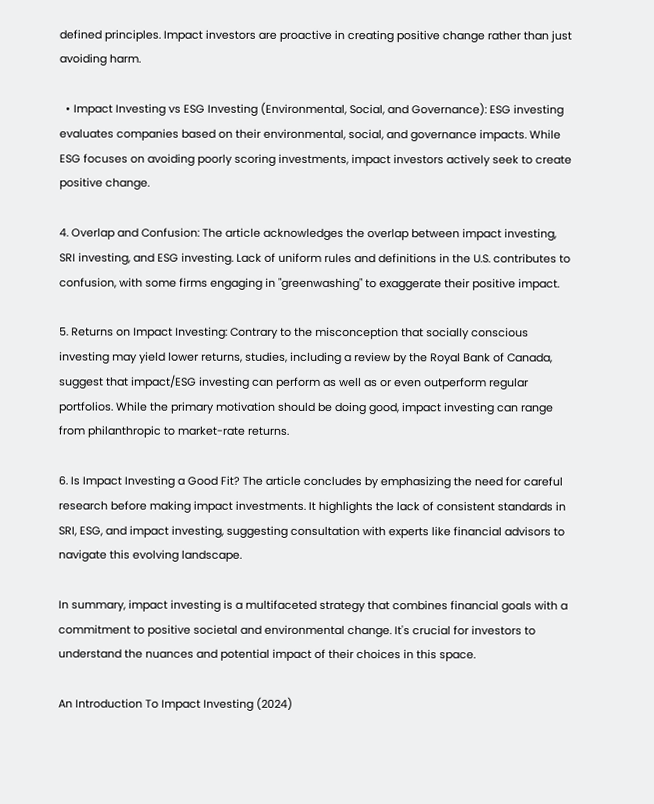defined principles. Impact investors are proactive in creating positive change rather than just avoiding harm.

  • Impact Investing vs ESG Investing (Environmental, Social, and Governance): ESG investing evaluates companies based on their environmental, social, and governance impacts. While ESG focuses on avoiding poorly scoring investments, impact investors actively seek to create positive change.

4. Overlap and Confusion: The article acknowledges the overlap between impact investing, SRI investing, and ESG investing. Lack of uniform rules and definitions in the U.S. contributes to confusion, with some firms engaging in "greenwashing" to exaggerate their positive impact.

5. Returns on Impact Investing: Contrary to the misconception that socially conscious investing may yield lower returns, studies, including a review by the Royal Bank of Canada, suggest that impact/ESG investing can perform as well as or even outperform regular portfolios. While the primary motivation should be doing good, impact investing can range from philanthropic to market-rate returns.

6. Is Impact Investing a Good Fit? The article concludes by emphasizing the need for careful research before making impact investments. It highlights the lack of consistent standards in SRI, ESG, and impact investing, suggesting consultation with experts like financial advisors to navigate this evolving landscape.

In summary, impact investing is a multifaceted strategy that combines financial goals with a commitment to positive societal and environmental change. It's crucial for investors to understand the nuances and potential impact of their choices in this space.

An Introduction To Impact Investing (2024)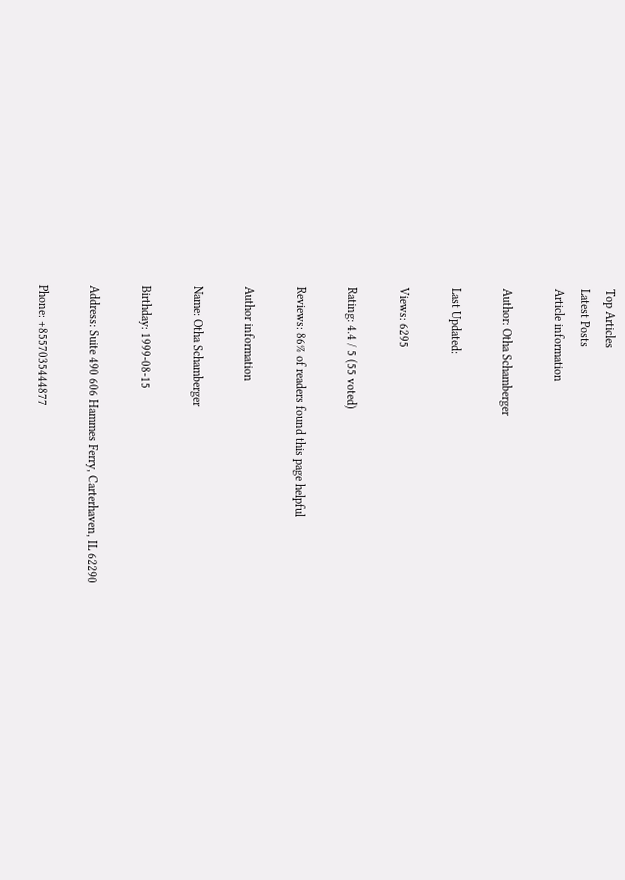Top Articles
Latest Posts
Article information

Author: Otha Schamberger

Last Updated:

Views: 6295

Rating: 4.4 / 5 (55 voted)

Reviews: 86% of readers found this page helpful

Author information

Name: Otha Schamberger

Birthday: 1999-08-15

Address: Suite 490 606 Hammes Ferry, Carterhaven, IL 62290

Phone: +8557035444877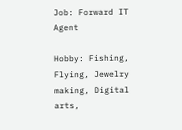Job: Forward IT Agent

Hobby: Fishing, Flying, Jewelry making, Digital arts,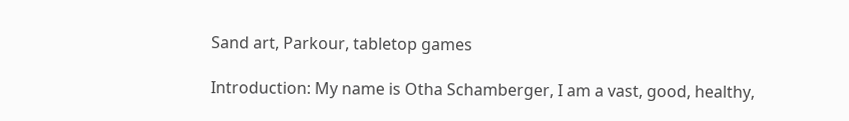Sand art, Parkour, tabletop games

Introduction: My name is Otha Schamberger, I am a vast, good, healthy,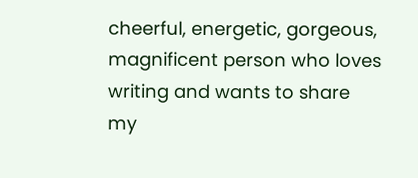cheerful, energetic, gorgeous, magnificent person who loves writing and wants to share my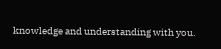knowledge and understanding with you.